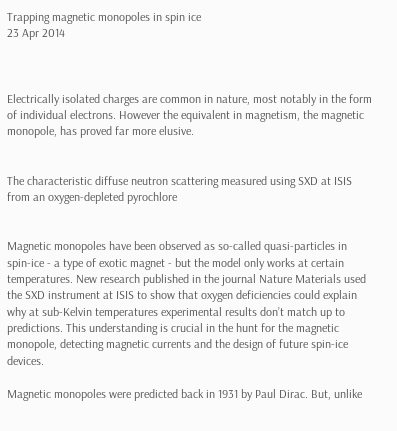Trapping magnetic monopoles in spin ice
23 Apr 2014



Electrically isolated charges are common in nature, most notably in the form of individual electrons. However the equivalent in magnetism, the magnetic monopole, has proved far more elusive.


The characteristic diffuse neutron scattering measured using SXD at ISIS from an oxygen-depleted pyrochlore


Magnetic monopoles have been observed as so-called quasi-particles in spin-ice - a type of exotic magnet - but the model only works at certain temperatures. New research published in the journal Nature Materials used the SXD instrument at ISIS to show that oxygen deficiencies could explain why at sub-Kelvin temperatures experimental results don’t match up to predictions. This understanding is crucial in the hunt for the magnetic monopole, detecting magnetic currents and the design of future spin-ice devices.

Magnetic monopoles were predicted back in 1931 by Paul Dirac. But, unlike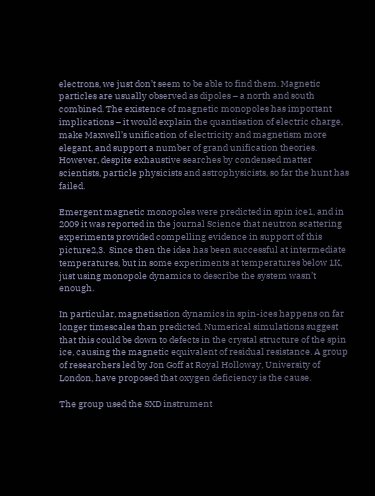electrons, we just don’t seem to be able to find them. Magnetic particles are usually observed as dipoles – a north and south combined. The existence of magnetic monopoles has important implications – it would explain the quantisation of electric charge, make Maxwell’s unification of electricity and magnetism more elegant, and support a number of grand unification theories. However, despite exhaustive searches by condensed matter scientists, particle physicists and astrophysicists, so far the hunt has failed.

Emergent magnetic monopoles were predicted in spin ice1, and in 2009 it was reported in the journal Science that neutron scattering experiments provided compelling evidence in support of this picture2,3.  Since then the idea has been successful at intermediate temperatures, but in some experiments at temperatures below 1K, just using monopole dynamics to describe the system wasn’t enough.

In particular, magnetisation dynamics in spin-ices happens on far longer timescales than predicted. Numerical simulations suggest that this could be down to defects in the crystal structure of the spin ice, causing the magnetic equivalent of residual resistance. A group of researchers led by Jon Goff at Royal Holloway, University of London, have proposed that oxygen deficiency is the cause.

The group used the SXD instrument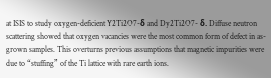at ISIS to study oxygen-deficient Y2Ti2O7-δ and Dy2Ti2O7- δ. Diffuse neutron scattering showed that oxygen vacancies were the most common form of defect in as-grown samples. This overturns previous assumptions that magnetic impurities were due to “stuffing” of the Ti lattice with rare earth ions.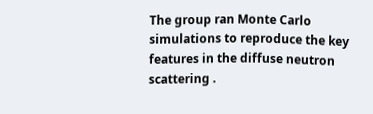The group ran Monte Carlo simulations to reproduce the key features in the diffuse neutron scattering .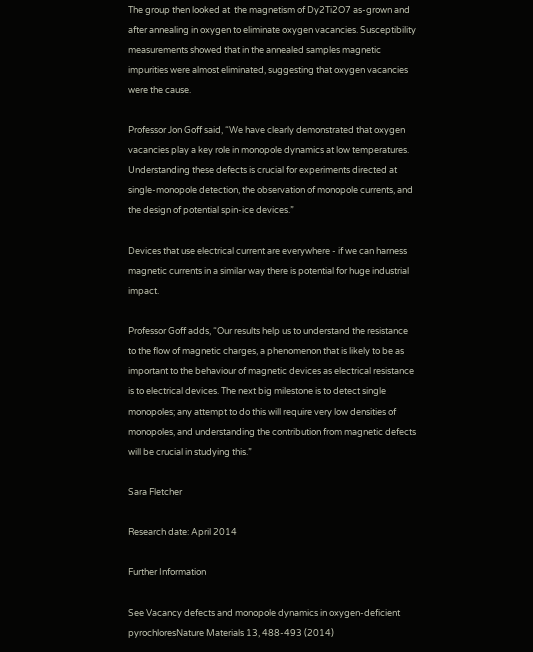The group then looked at  the magnetism of Dy2Ti2O7 as-grown and after annealing in oxygen to eliminate oxygen vacancies. Susceptibility measurements showed that in the annealed samples magnetic impurities were almost eliminated, suggesting that oxygen vacancies were the cause.

Professor Jon Goff said, “We have clearly demonstrated that oxygen vacancies play a key role in monopole dynamics at low temperatures. Understanding these defects is crucial for experiments directed at single-monopole detection, the observation of monopole currents, and the design of potential spin-ice devices.”

Devices that use electrical current are everywhere - if we can harness magnetic currents in a similar way there is potential for huge industrial impact.

Professor Goff adds, “Our results help us to understand the resistance to the flow of magnetic charges, a phenomenon that is likely to be as important to the behaviour of magnetic devices as electrical resistance is to electrical devices. The next big milestone is to detect single monopoles; any attempt to do this will require very low densities of monopoles, and understanding the contribution from magnetic defects will be crucial in studying this.”

Sara Fletcher

Research date: April 2014

Further Information

See Vacancy defects and monopole dynamics in oxygen-deficient pyrochloresNature Materials 13, 488-493 (2014)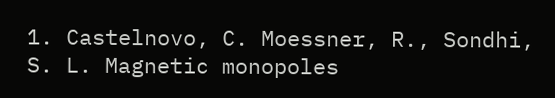1. Castelnovo, C. Moessner, R., Sondhi, S. L. Magnetic monopoles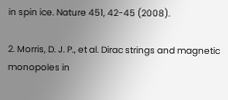in spin ice. Nature 451, 42-45 (2008).

2. Morris, D. J. P., et al. Dirac strings and magnetic monopoles in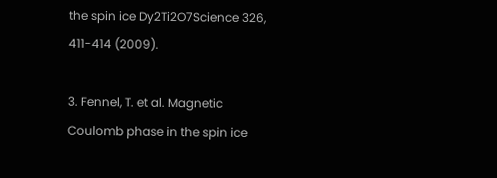the spin ice Dy2Ti2O7Science 326, 411-414 (2009).

3. Fennel, T. et al. Magnetic Coulomb phase in the spin ice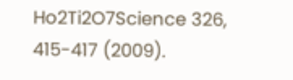Ho2Ti2O7Science 326, 415-417 (2009).